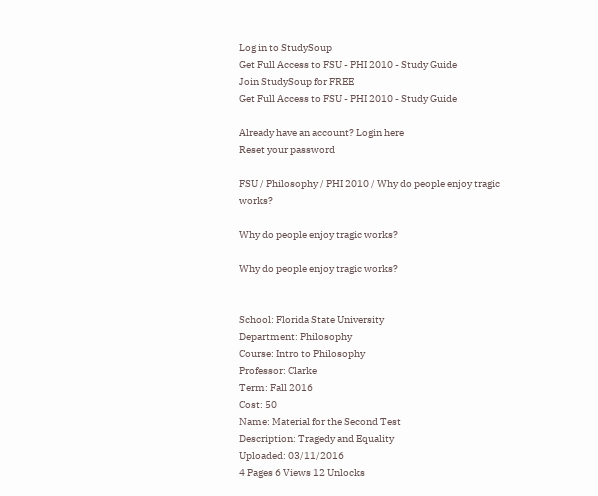Log in to StudySoup
Get Full Access to FSU - PHI 2010 - Study Guide
Join StudySoup for FREE
Get Full Access to FSU - PHI 2010 - Study Guide

Already have an account? Login here
Reset your password

FSU / Philosophy / PHI 2010 / Why do people enjoy tragic works?

Why do people enjoy tragic works?

Why do people enjoy tragic works?


School: Florida State University
Department: Philosophy
Course: Intro to Philosophy
Professor: Clarke
Term: Fall 2016
Cost: 50
Name: Material for the Second Test
Description: Tragedy and Equality
Uploaded: 03/11/2016
4 Pages 6 Views 12 Unlocks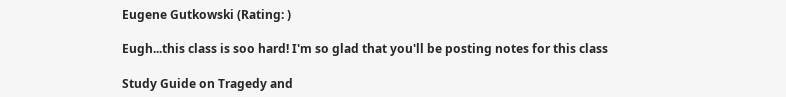Eugene Gutkowski (Rating: )

Eugh...this class is soo hard! I'm so glad that you'll be posting notes for this class

Study Guide on Tragedy and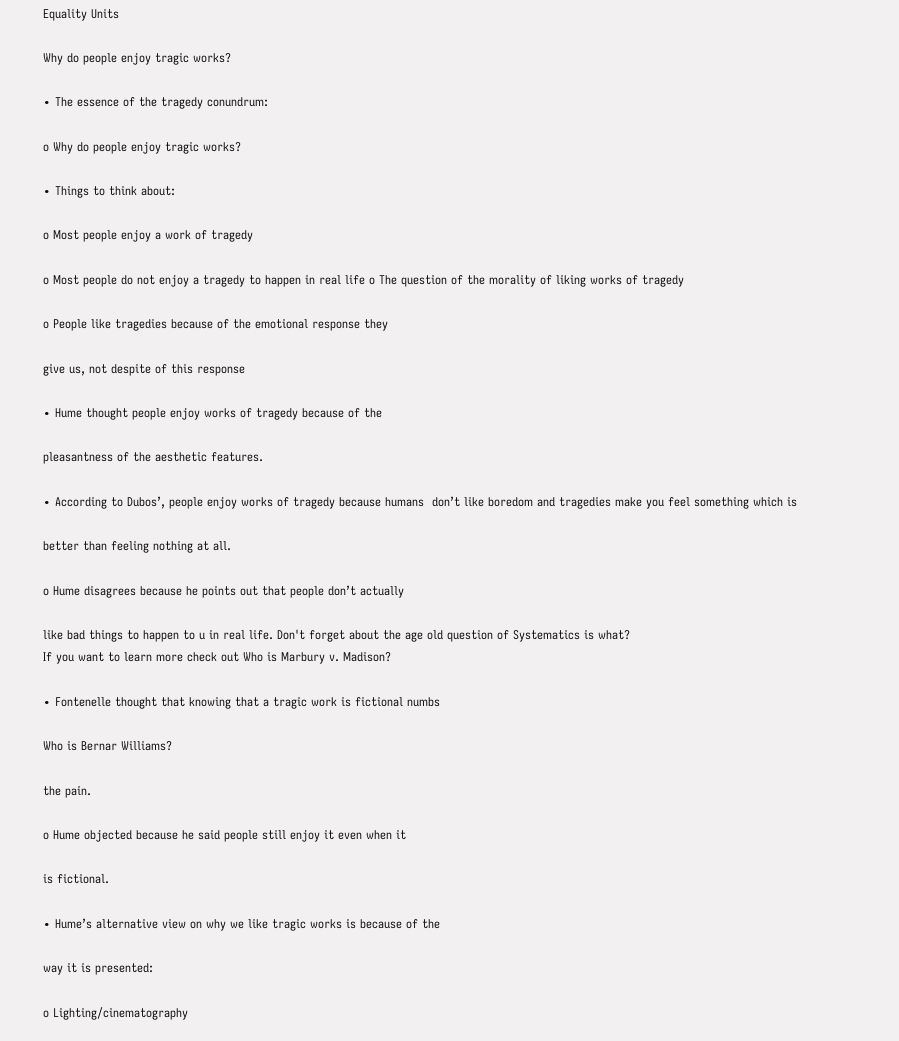Equality Units

Why do people enjoy tragic works?

∙ The essence of the tragedy conundrum:

o Why do people enjoy tragic works?

∙ Things to think about:

o Most people enjoy a work of tragedy

o Most people do not enjoy a tragedy to happen in real life o The question of the morality of liking works of tragedy

o People like tragedies because of the emotional response they

give us, not despite of this response

∙ Hume thought people enjoy works of tragedy because of the

pleasantness of the aesthetic features.

∙ According to Dubos’, people enjoy works of tragedy because humans  don’t like boredom and tragedies make you feel something which is

better than feeling nothing at all.

o Hume disagrees because he points out that people don’t actually

like bad things to happen to u in real life. Don't forget about the age old question of Systematics is what?
If you want to learn more check out Who is Marbury v. Madison?

∙ Fontenelle thought that knowing that a tragic work is fictional numbs

Who is Bernar Williams?

the pain.

o Hume objected because he said people still enjoy it even when it

is fictional.

∙ Hume’s alternative view on why we like tragic works is because of the

way it is presented:

o Lighting/cinematography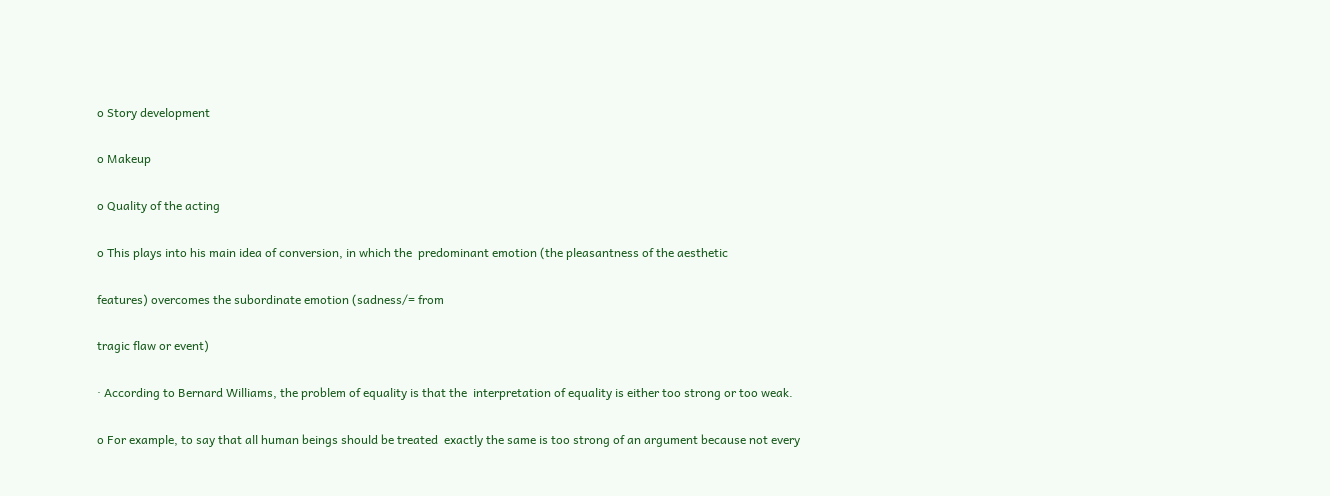o Story development

o Makeup

o Quality of the acting

o This plays into his main idea of conversion, in which the  predominant emotion (the pleasantness of the aesthetic

features) overcomes the subordinate emotion (sadness/= from

tragic flaw or event)

∙ According to Bernard Williams, the problem of equality is that the  interpretation of equality is either too strong or too weak.

o For example, to say that all human beings should be treated  exactly the same is too strong of an argument because not every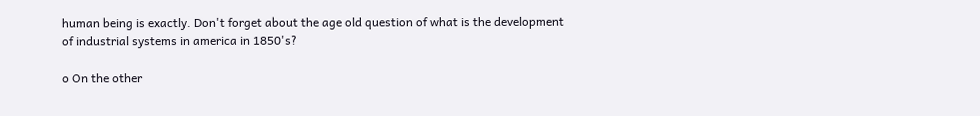human being is exactly. Don't forget about the age old question of what is the development of industrial systems in america in 1850's?

o On the other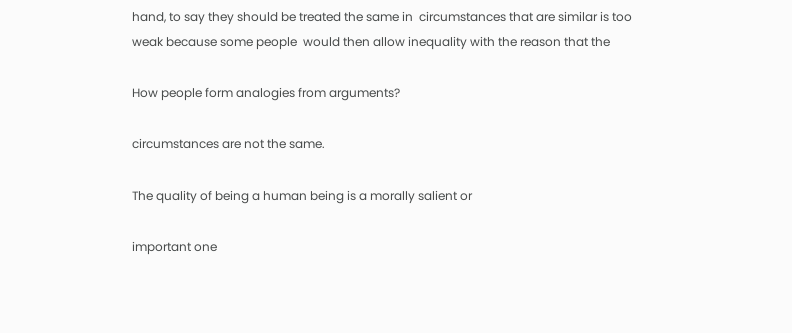hand, to say they should be treated the same in  circumstances that are similar is too weak because some people  would then allow inequality with the reason that the

How people form analogies from arguments?

circumstances are not the same.

The quality of being a human being is a morally salient or

important one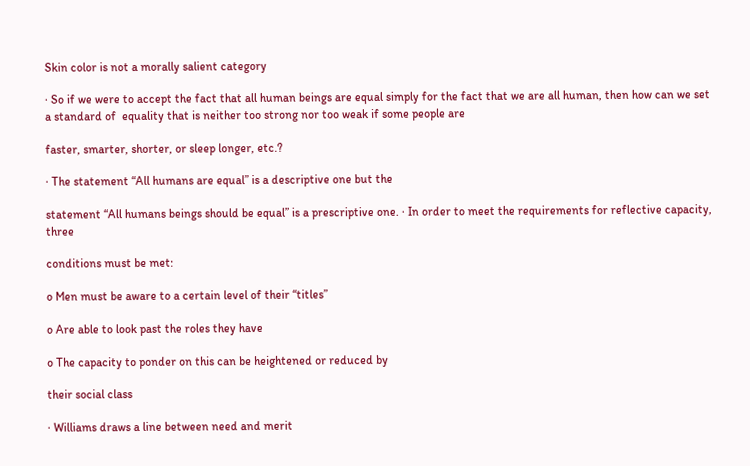Skin color is not a morally salient category

∙ So if we were to accept the fact that all human beings are equal simply for the fact that we are all human, then how can we set a standard of  equality that is neither too strong nor too weak if some people are

faster, smarter, shorter, or sleep longer, etc.?

∙ The statement “All humans are equal” is a descriptive one but the

statement “All humans beings should be equal” is a prescriptive one. ∙ In order to meet the requirements for reflective capacity, three

conditions must be met:

o Men must be aware to a certain level of their “titles”

o Are able to look past the roles they have

o The capacity to ponder on this can be heightened or reduced by

their social class

∙ Williams draws a line between need and merit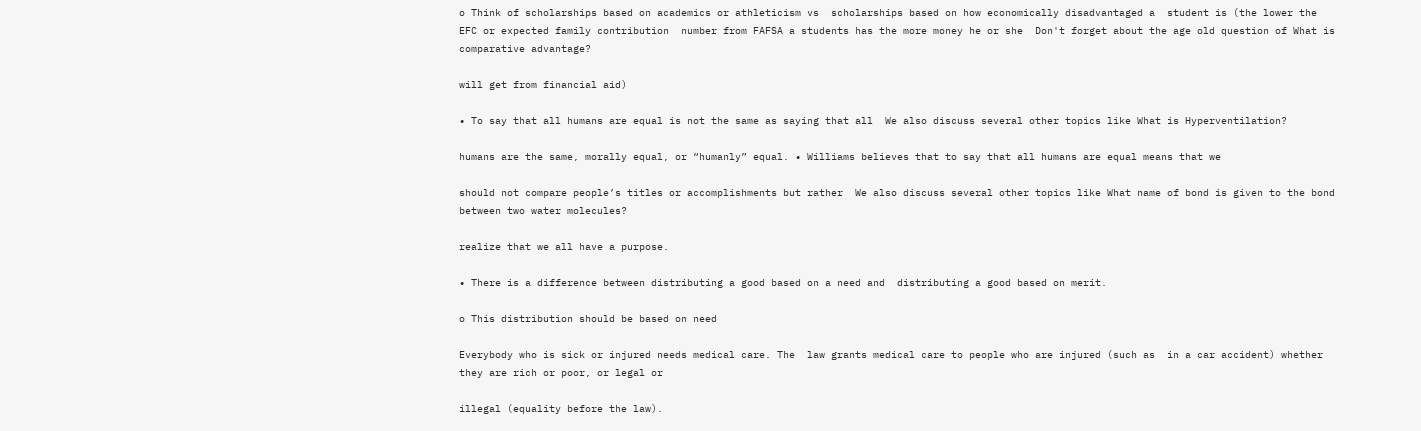o Think of scholarships based on academics or athleticism vs  scholarships based on how economically disadvantaged a  student is (the lower the EFC or expected family contribution  number from FAFSA a students has the more money he or she  Don't forget about the age old question of What is comparative advantage?

will get from financial aid)

∙ To say that all humans are equal is not the same as saying that all  We also discuss several other topics like What is Hyperventilation?

humans are the same, morally equal, or “humanly” equal. ∙ Williams believes that to say that all humans are equal means that we

should not compare people’s titles or accomplishments but rather  We also discuss several other topics like What name of bond is given to the bond between two water molecules?

realize that we all have a purpose.

∙ There is a difference between distributing a good based on a need and  distributing a good based on merit.

o This distribution should be based on need

Everybody who is sick or injured needs medical care. The  law grants medical care to people who are injured (such as  in a car accident) whether they are rich or poor, or legal or

illegal (equality before the law).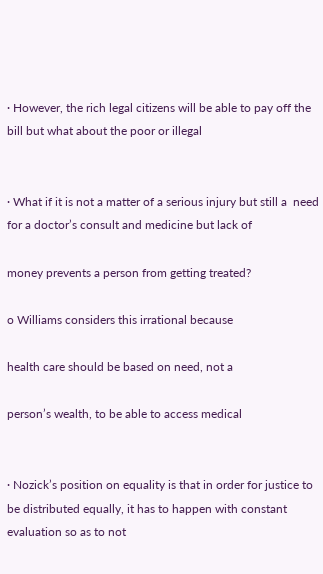∙ However, the rich legal citizens will be able to pay off the bill but what about the poor or illegal


∙ What if it is not a matter of a serious injury but still a  need for a doctor’s consult and medicine but lack of

money prevents a person from getting treated?

o Williams considers this irrational because

health care should be based on need, not a

person’s wealth, to be able to access medical


∙ Nozick’s position on equality is that in order for justice to be distributed equally, it has to happen with constant evaluation so as to not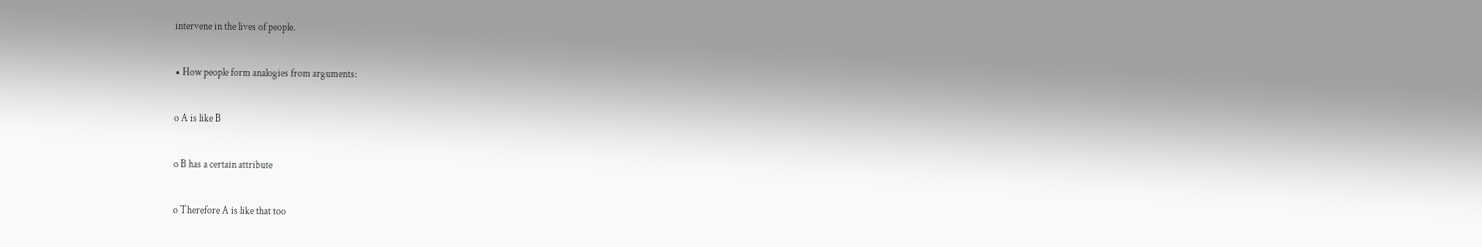intervene in the lives of people.

∙ How people form analogies from arguments:

o A is like B

o B has a certain attribute

o Therefore A is like that too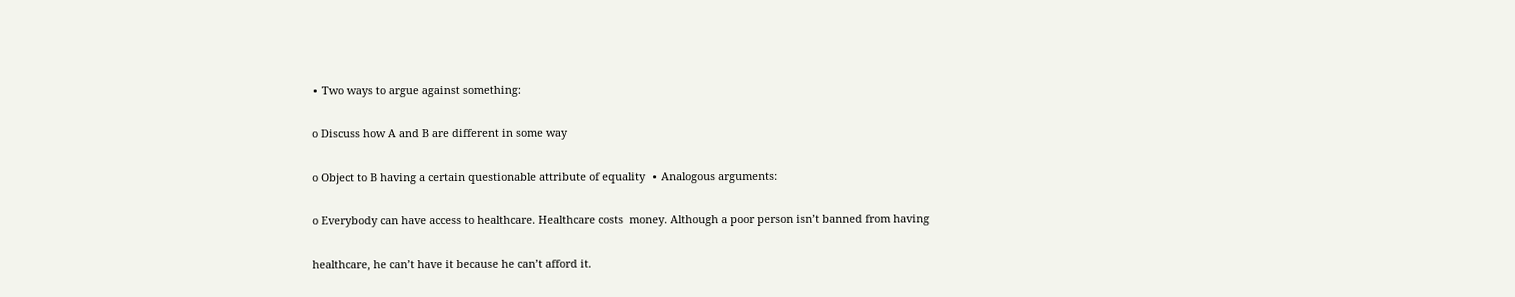∙ Two ways to argue against something:

o Discuss how A and B are different in some way

o Object to B having a certain questionable attribute of equality  ∙ Analogous arguments:

o Everybody can have access to healthcare. Healthcare costs  money. Although a poor person isn’t banned from having

healthcare, he can’t have it because he can’t afford it.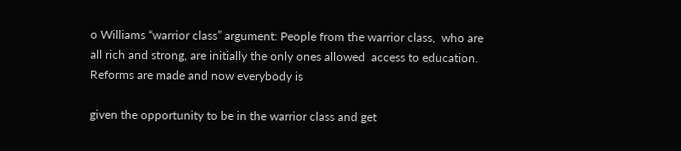o Williams “warrior class” argument: People from the warrior class,  who are all rich and strong, are initially the only ones allowed  access to education. Reforms are made and now everybody is

given the opportunity to be in the warrior class and get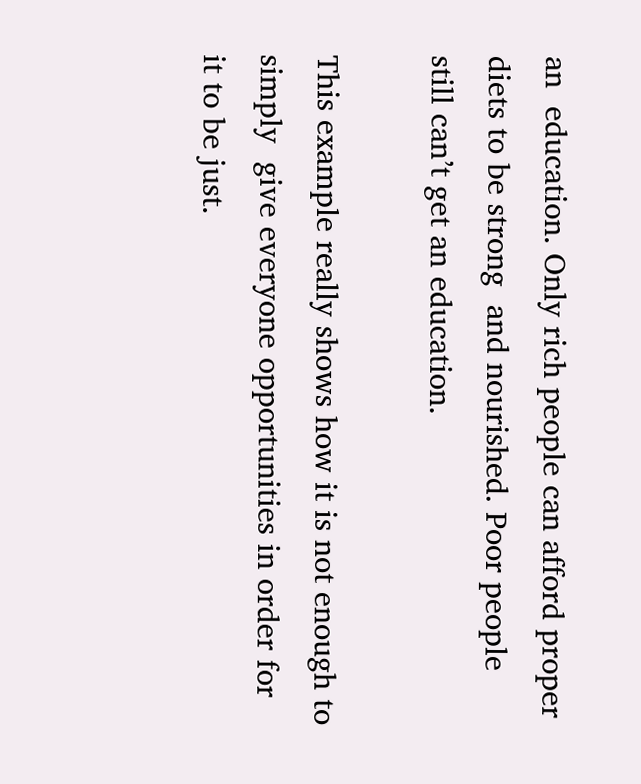an  education. Only rich people can afford proper diets to be strong  and nourished. Poor people still can’t get an education.

This example really shows how it is not enough to simply  give everyone opportunities in order for it to be just.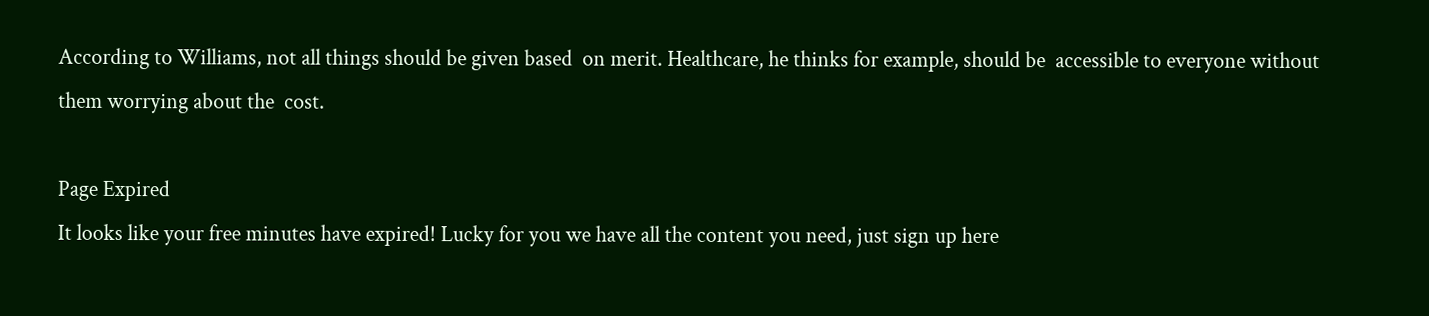According to Williams, not all things should be given based  on merit. Healthcare, he thinks for example, should be  accessible to everyone without them worrying about the  cost.

Page Expired
It looks like your free minutes have expired! Lucky for you we have all the content you need, just sign up here